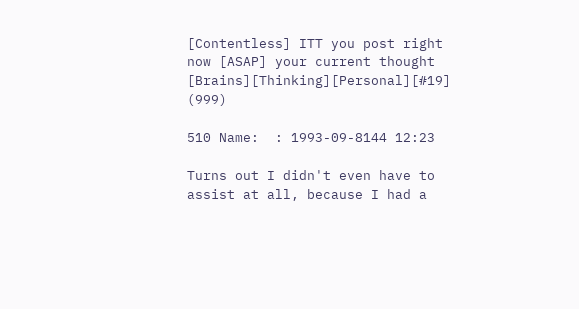[Contentless] ITT you post right now [ASAP] your current thought [Brains][Thinking][Personal][#19] (999)

510 Name:  : 1993-09-8144 12:23

Turns out I didn't even have to assist at all, because I had a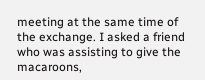meeting at the same time of the exchange. I asked a friend who was assisting to give the macaroons,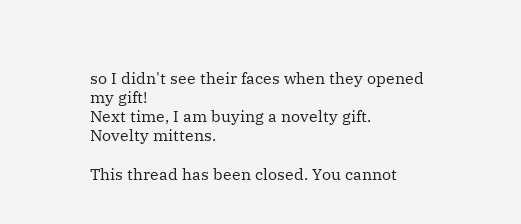so I didn't see their faces when they opened my gift!
Next time, I am buying a novelty gift. Novelty mittens.

This thread has been closed. You cannot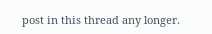post in this thread any longer.